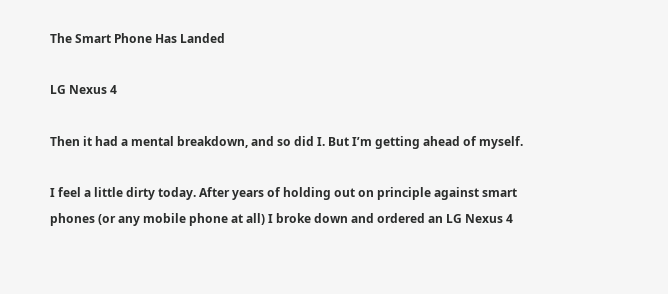The Smart Phone Has Landed

LG Nexus 4

Then it had a mental breakdown, and so did I. But I’m getting ahead of myself.

I feel a little dirty today. After years of holding out on principle against smart phones (or any mobile phone at all) I broke down and ordered an LG Nexus 4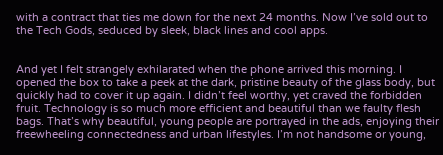with a contract that ties me down for the next 24 months. Now I’ve sold out to the Tech Gods, seduced by sleek, black lines and cool apps.


And yet I felt strangely exhilarated when the phone arrived this morning. I opened the box to take a peek at the dark, pristine beauty of the glass body, but quickly had to cover it up again. I didn’t feel worthy, yet craved the forbidden fruit. Technology is so much more efficient and beautiful than we faulty flesh bags. That’s why beautiful, young people are portrayed in the ads, enjoying their freewheeling connectedness and urban lifestyles. I’m not handsome or young,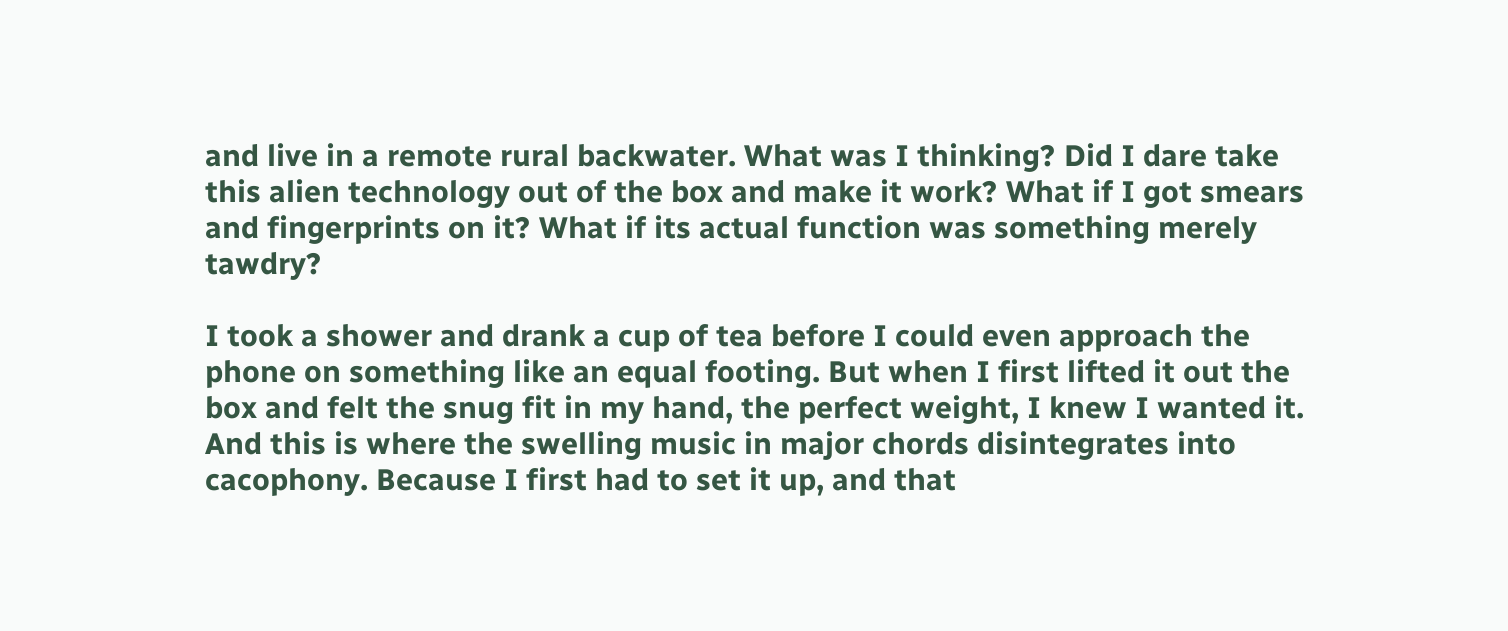and live in a remote rural backwater. What was I thinking? Did I dare take this alien technology out of the box and make it work? What if I got smears and fingerprints on it? What if its actual function was something merely tawdry?

I took a shower and drank a cup of tea before I could even approach the phone on something like an equal footing. But when I first lifted it out the box and felt the snug fit in my hand, the perfect weight, I knew I wanted it. And this is where the swelling music in major chords disintegrates into cacophony. Because I first had to set it up, and that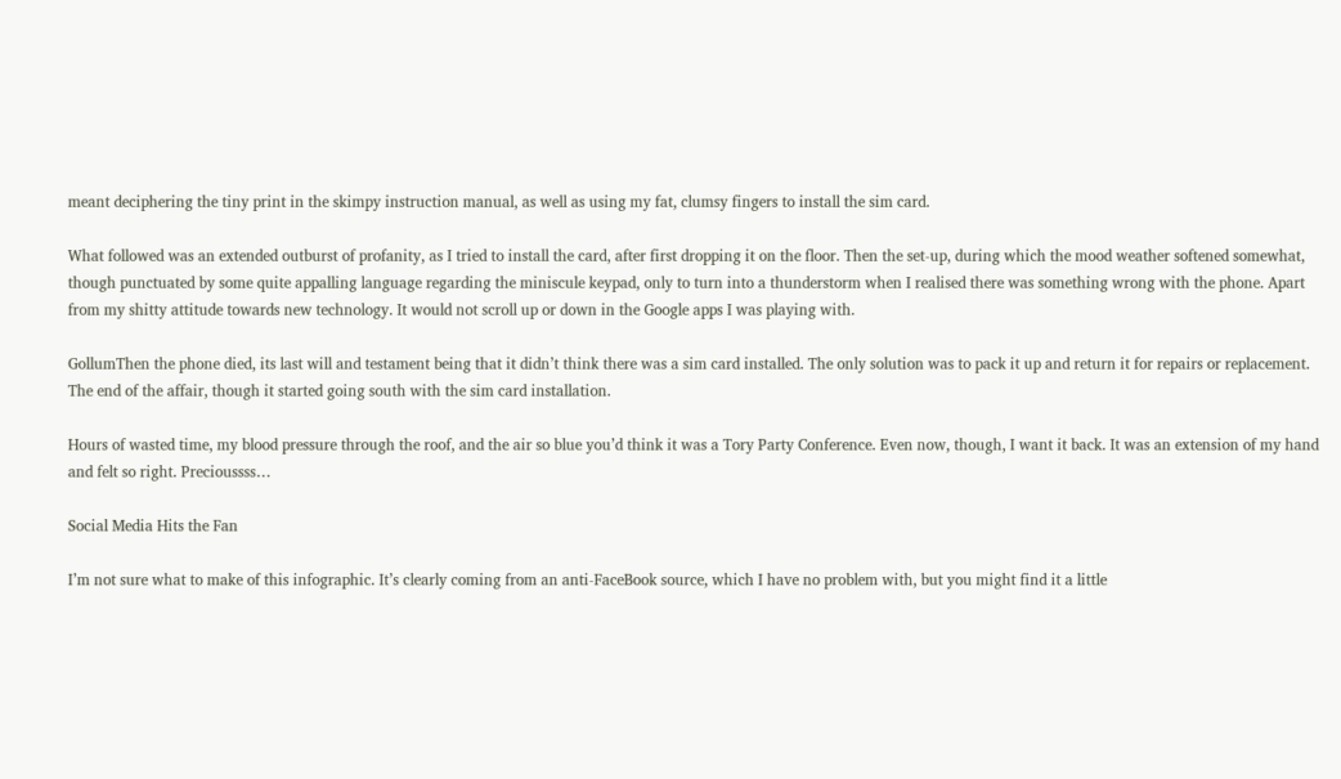meant deciphering the tiny print in the skimpy instruction manual, as well as using my fat, clumsy fingers to install the sim card.

What followed was an extended outburst of profanity, as I tried to install the card, after first dropping it on the floor. Then the set-up, during which the mood weather softened somewhat, though punctuated by some quite appalling language regarding the miniscule keypad, only to turn into a thunderstorm when I realised there was something wrong with the phone. Apart from my shitty attitude towards new technology. It would not scroll up or down in the Google apps I was playing with.

GollumThen the phone died, its last will and testament being that it didn’t think there was a sim card installed. The only solution was to pack it up and return it for repairs or replacement. The end of the affair, though it started going south with the sim card installation.

Hours of wasted time, my blood pressure through the roof, and the air so blue you’d think it was a Tory Party Conference. Even now, though, I want it back. It was an extension of my hand and felt so right. Precioussss…

Social Media Hits the Fan

I’m not sure what to make of this infographic. It’s clearly coming from an anti-FaceBook source, which I have no problem with, but you might find it a little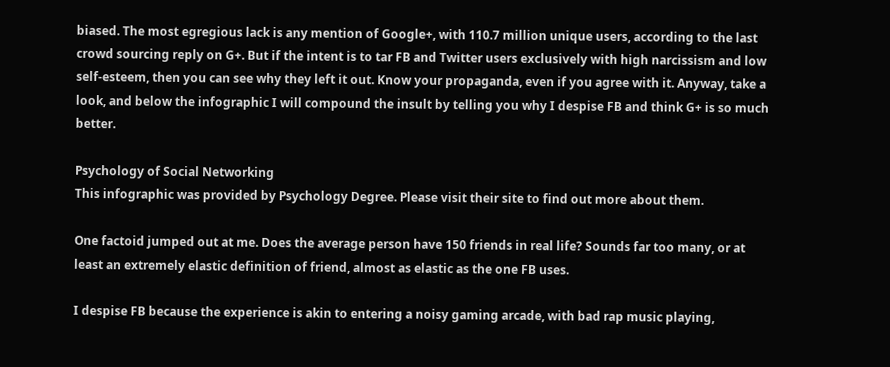biased. The most egregious lack is any mention of Google+, with 110.7 million unique users, according to the last crowd sourcing reply on G+. But if the intent is to tar FB and Twitter users exclusively with high narcissism and low self-esteem, then you can see why they left it out. Know your propaganda, even if you agree with it. Anyway, take a look, and below the infographic I will compound the insult by telling you why I despise FB and think G+ is so much better.

Psychology of Social Networking
This infographic was provided by Psychology Degree. Please visit their site to find out more about them.

One factoid jumped out at me. Does the average person have 150 friends in real life? Sounds far too many, or at least an extremely elastic definition of friend, almost as elastic as the one FB uses.

I despise FB because the experience is akin to entering a noisy gaming arcade, with bad rap music playing,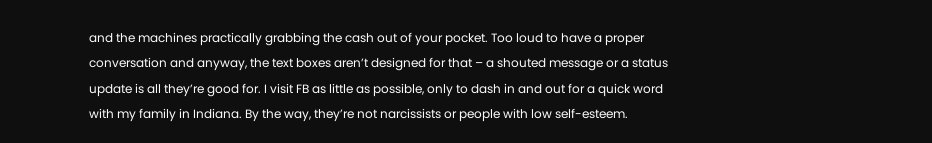and the machines practically grabbing the cash out of your pocket. Too loud to have a proper conversation and anyway, the text boxes aren’t designed for that – a shouted message or a status update is all they’re good for. I visit FB as little as possible, only to dash in and out for a quick word with my family in Indiana. By the way, they’re not narcissists or people with low self-esteem.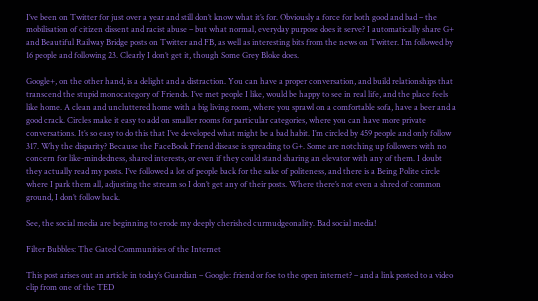I’ve been on Twitter for just over a year and still don’t know what it’s for. Obviously a force for both good and bad – the mobilisation of citizen dissent and racist abuse – but what normal, everyday purpose does it serve? I automatically share G+ and Beautiful Railway Bridge posts on Twitter and FB, as well as interesting bits from the news on Twitter. I’m followed by 16 people and following 23. Clearly I don’t get it, though Some Grey Bloke does.

Google+, on the other hand, is a delight and a distraction. You can have a proper conversation, and build relationships that transcend the stupid monocategory of Friends. I’ve met people I like, would be happy to see in real life, and the place feels like home. A clean and uncluttered home with a big living room, where you sprawl on a comfortable sofa, have a beer and a good crack. Circles make it easy to add on smaller rooms for particular categories, where you can have more private conversations. It’s so easy to do this that I’ve developed what might be a bad habit. I’m circled by 459 people and only follow 317. Why the disparity? Because the FaceBook Friend disease is spreading to G+. Some are notching up followers with no concern for like-mindedness, shared interests, or even if they could stand sharing an elevator with any of them. I doubt they actually read my posts. I’ve followed a lot of people back for the sake of politeness, and there is a Being Polite circle where I park them all, adjusting the stream so I don’t get any of their posts. Where there’s not even a shred of common ground, I don’t follow back.

See, the social media are beginning to erode my deeply cherished curmudgeonality. Bad social media!

Filter Bubbles: The Gated Communities of the Internet

This post arises out an article in today’s Guardian – Google: friend or foe to the open internet? – and a link posted to a video clip from one of the TED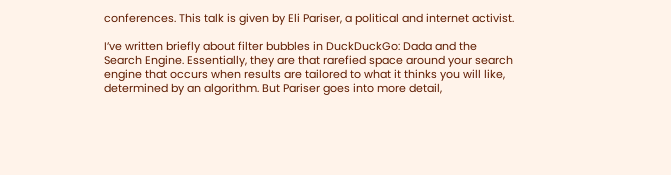conferences. This talk is given by Eli Pariser, a political and internet activist.

I’ve written briefly about filter bubbles in DuckDuckGo: Dada and the Search Engine. Essentially, they are that rarefied space around your search engine that occurs when results are tailored to what it thinks you will like, determined by an algorithm. But Pariser goes into more detail,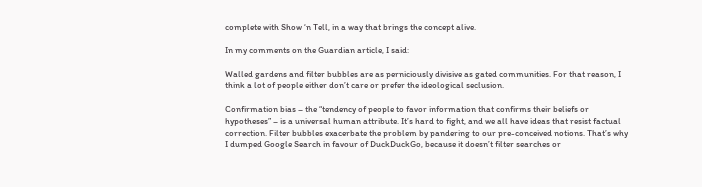complete with Show ‘n Tell, in a way that brings the concept alive.

In my comments on the Guardian article, I said:

Walled gardens and filter bubbles are as perniciously divisive as gated communities. For that reason, I think a lot of people either don’t care or prefer the ideological seclusion.

Confirmation bias – the “tendency of people to favor information that confirms their beliefs or hypotheses” – is a universal human attribute. It’s hard to fight, and we all have ideas that resist factual correction. Filter bubbles exacerbate the problem by pandering to our pre-conceived notions. That’s why I dumped Google Search in favour of DuckDuckGo, because it doesn’t filter searches or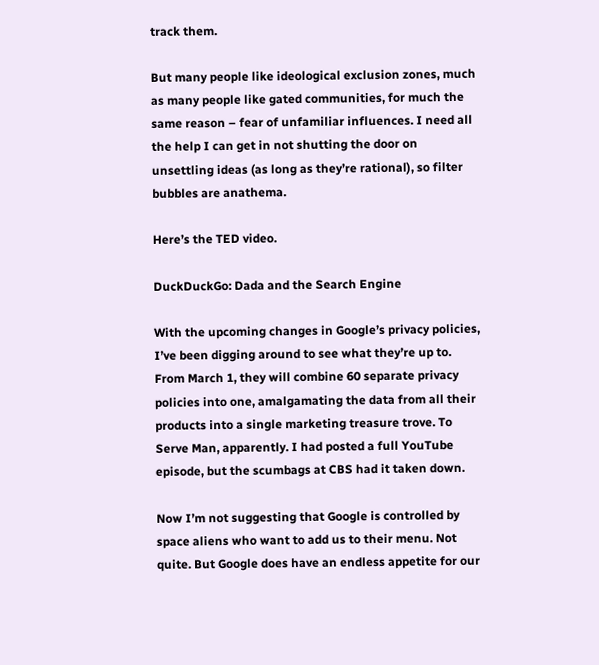track them.

But many people like ideological exclusion zones, much as many people like gated communities, for much the same reason – fear of unfamiliar influences. I need all the help I can get in not shutting the door on unsettling ideas (as long as they’re rational), so filter bubbles are anathema.

Here’s the TED video.

DuckDuckGo: Dada and the Search Engine

With the upcoming changes in Google’s privacy policies, I’ve been digging around to see what they’re up to. From March 1, they will combine 60 separate privacy policies into one, amalgamating the data from all their products into a single marketing treasure trove. To Serve Man, apparently. I had posted a full YouTube episode, but the scumbags at CBS had it taken down.

Now I’m not suggesting that Google is controlled by space aliens who want to add us to their menu. Not quite. But Google does have an endless appetite for our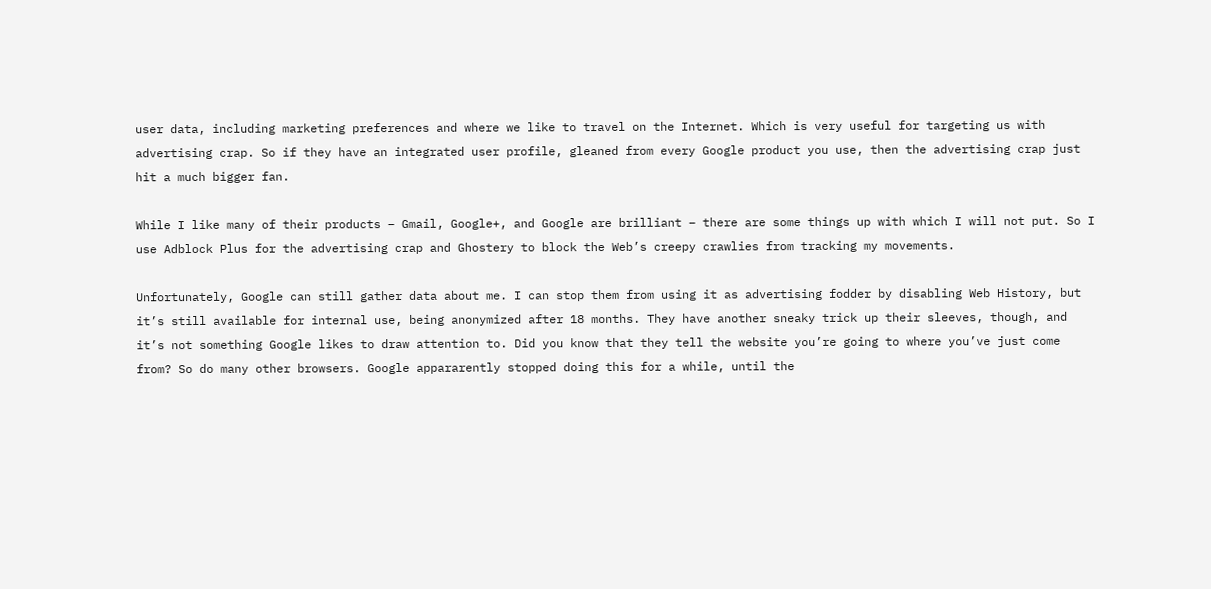user data, including marketing preferences and where we like to travel on the Internet. Which is very useful for targeting us with advertising crap. So if they have an integrated user profile, gleaned from every Google product you use, then the advertising crap just hit a much bigger fan.

While I like many of their products – Gmail, Google+, and Google are brilliant – there are some things up with which I will not put. So I use Adblock Plus for the advertising crap and Ghostery to block the Web’s creepy crawlies from tracking my movements.

Unfortunately, Google can still gather data about me. I can stop them from using it as advertising fodder by disabling Web History, but it’s still available for internal use, being anonymized after 18 months. They have another sneaky trick up their sleeves, though, and it’s not something Google likes to draw attention to. Did you know that they tell the website you’re going to where you’ve just come from? So do many other browsers. Google appararently stopped doing this for a while, until the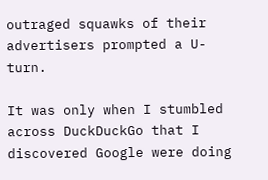outraged squawks of their advertisers prompted a U-turn.

It was only when I stumbled across DuckDuckGo that I discovered Google were doing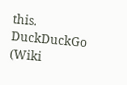this. DuckDuckGo (Wiki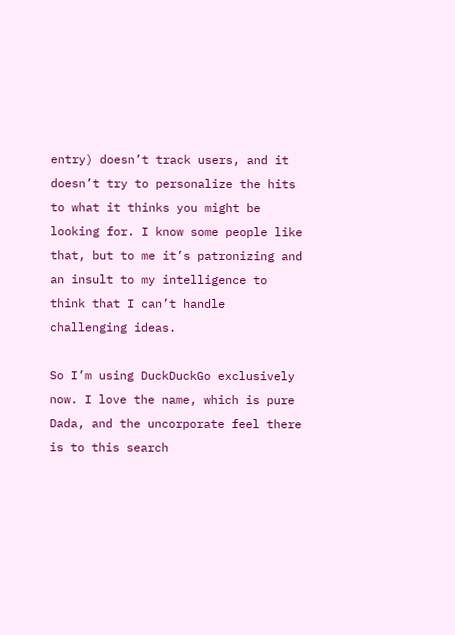entry) doesn’t track users, and it doesn’t try to personalize the hits to what it thinks you might be looking for. I know some people like that, but to me it’s patronizing and an insult to my intelligence to think that I can’t handle challenging ideas.

So I’m using DuckDuckGo exclusively now. I love the name, which is pure Dada, and the uncorporate feel there is to this search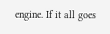engine. If it all goes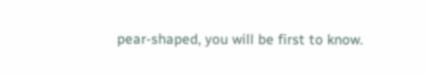pear-shaped, you will be first to know.